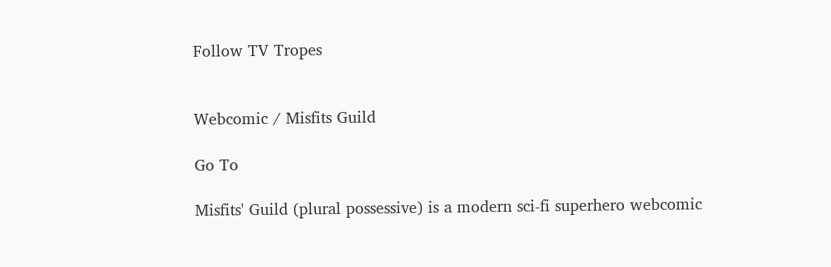Follow TV Tropes


Webcomic / Misfits Guild

Go To

Misfits' Guild (plural possessive) is a modern sci-fi superhero webcomic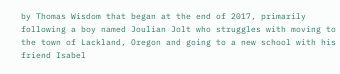by Thomas Wisdom that began at the end of 2017, primarily following a boy named Joulian Jolt who struggles with moving to the town of Lackland, Oregon and going to a new school with his friend Isabel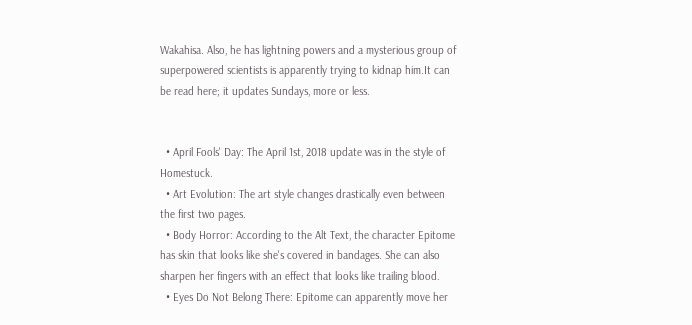Wakahisa. Also, he has lightning powers and a mysterious group of superpowered scientists is apparently trying to kidnap him.It can be read here; it updates Sundays, more or less.


  • April Fools' Day: The April 1st, 2018 update was in the style of Homestuck.
  • Art Evolution: The art style changes drastically even between the first two pages.
  • Body Horror: According to the Alt Text, the character Epitome has skin that looks like she's covered in bandages. She can also sharpen her fingers with an effect that looks like trailing blood.
  • Eyes Do Not Belong There: Epitome can apparently move her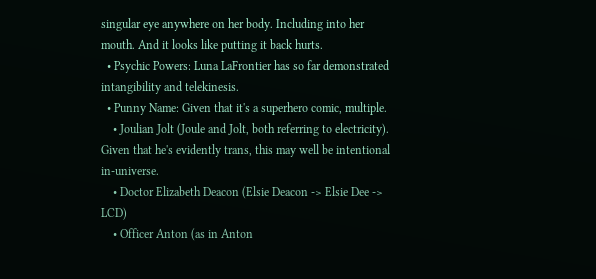singular eye anywhere on her body. Including into her mouth. And it looks like putting it back hurts.
  • Psychic Powers: Luna LaFrontier has so far demonstrated intangibility and telekinesis.
  • Punny Name: Given that it's a superhero comic, multiple.
    • Joulian Jolt (Joule and Jolt, both referring to electricity). Given that he's evidently trans, this may well be intentional in-universe.
    • Doctor Elizabeth Deacon (Elsie Deacon -> Elsie Dee -> LCD)
    • Officer Anton (as in Anton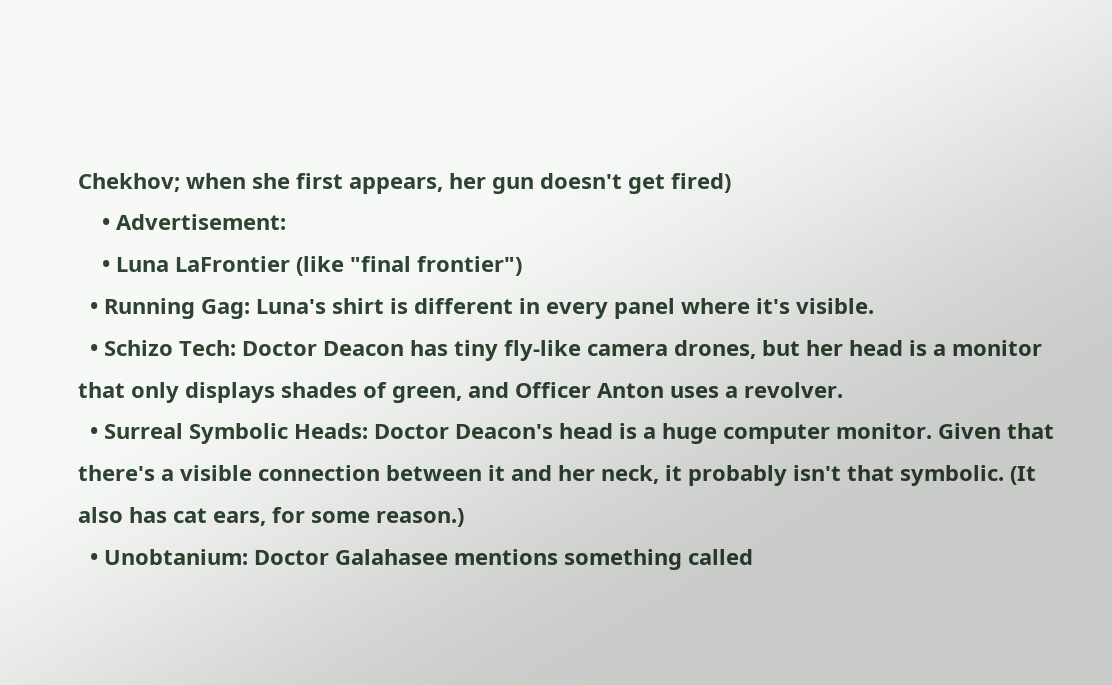Chekhov; when she first appears, her gun doesn't get fired)
    • Advertisement:
    • Luna LaFrontier (like "final frontier")
  • Running Gag: Luna's shirt is different in every panel where it's visible.
  • Schizo Tech: Doctor Deacon has tiny fly-like camera drones, but her head is a monitor that only displays shades of green, and Officer Anton uses a revolver.
  • Surreal Symbolic Heads: Doctor Deacon's head is a huge computer monitor. Given that there's a visible connection between it and her neck, it probably isn't that symbolic. (It also has cat ears, for some reason.)
  • Unobtanium: Doctor Galahasee mentions something called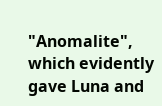"Anomalite", which evidently gave Luna and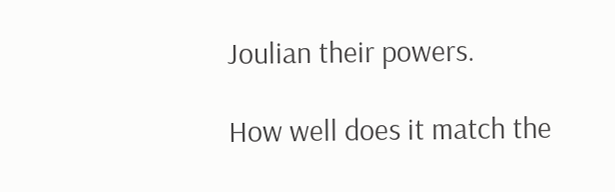Joulian their powers.

How well does it match the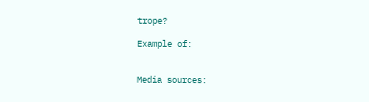trope?

Example of:


Media sources: